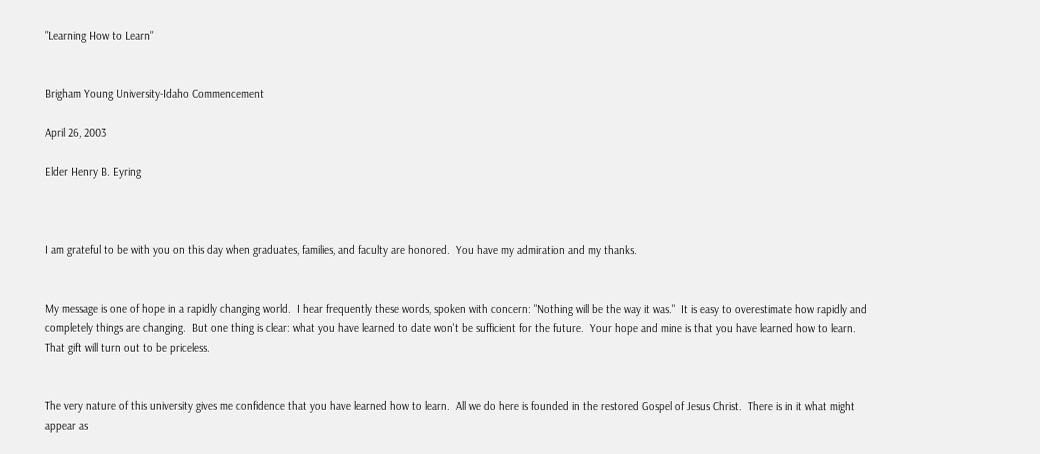"Learning How to Learn"


Brigham Young University-Idaho Commencement

April 26, 2003

Elder Henry B. Eyring



I am grateful to be with you on this day when graduates, families, and faculty are honored.  You have my admiration and my thanks.


My message is one of hope in a rapidly changing world.  I hear frequently these words, spoken with concern: "Nothing will be the way it was."  It is easy to overestimate how rapidly and completely things are changing.  But one thing is clear: what you have learned to date won't be sufficient for the future.  Your hope and mine is that you have learned how to learn.  That gift will turn out to be priceless.


The very nature of this university gives me confidence that you have learned how to learn.  All we do here is founded in the restored Gospel of Jesus Christ.  There is in it what might appear as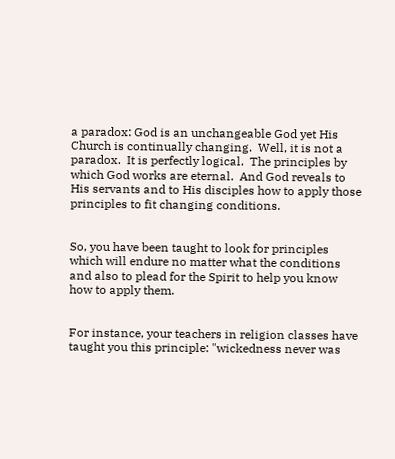a paradox: God is an unchangeable God yet His Church is continually changing.  Well, it is not a paradox.  It is perfectly logical.  The principles by which God works are eternal.  And God reveals to His servants and to His disciples how to apply those principles to fit changing conditions.


So, you have been taught to look for principles which will endure no matter what the conditions and also to plead for the Spirit to help you know how to apply them.


For instance, your teachers in religion classes have taught you this principle: "wickedness never was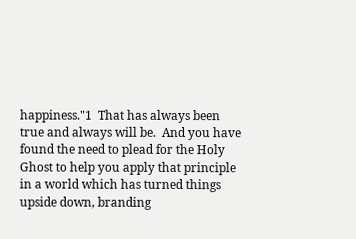happiness."1  That has always been true and always will be.  And you have found the need to plead for the Holy Ghost to help you apply that principle in a world which has turned things upside down, branding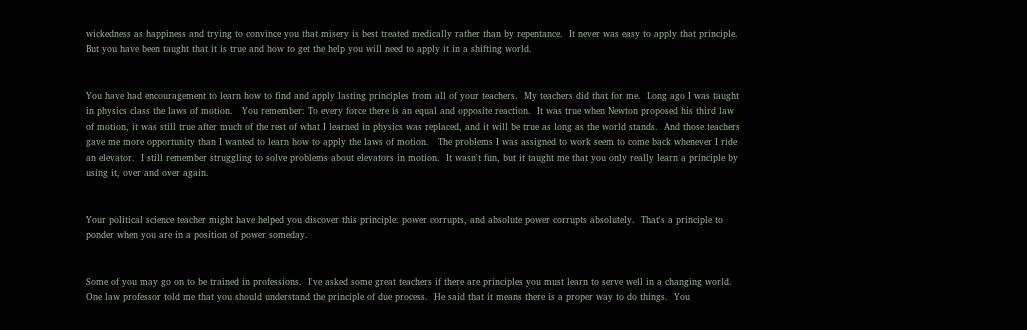wickedness as happiness and trying to convince you that misery is best treated medically rather than by repentance.  It never was easy to apply that principle.  But you have been taught that it is true and how to get the help you will need to apply it in a shifting world.


You have had encouragement to learn how to find and apply lasting principles from all of your teachers.  My teachers did that for me.  Long ago I was taught in physics class the laws of motion.   You remember: To every force there is an equal and opposite reaction.  It was true when Newton proposed his third law of motion, it was still true after much of the rest of what I learned in physics was replaced, and it will be true as long as the world stands.  And those teachers gave me more opportunity than I wanted to learn how to apply the laws of motion.   The problems I was assigned to work seem to come back whenever I ride an elevator.  I still remember struggling to solve problems about elevators in motion.  It wasn't fun, but it taught me that you only really learn a principle by using it, over and over again.


Your political science teacher might have helped you discover this principle: power corrupts, and absolute power corrupts absolutely.  That's a principle to ponder when you are in a position of power someday.


Some of you may go on to be trained in professions.  I've asked some great teachers if there are principles you must learn to serve well in a changing world.  One law professor told me that you should understand the principle of due process.  He said that it means there is a proper way to do things.  You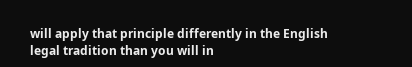will apply that principle differently in the English legal tradition than you will in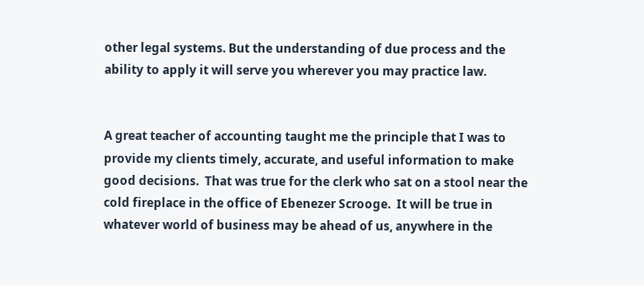other legal systems. But the understanding of due process and the ability to apply it will serve you wherever you may practice law.


A great teacher of accounting taught me the principle that I was to provide my clients timely, accurate, and useful information to make good decisions.  That was true for the clerk who sat on a stool near the cold fireplace in the office of Ebenezer Scrooge.  It will be true in whatever world of business may be ahead of us, anywhere in the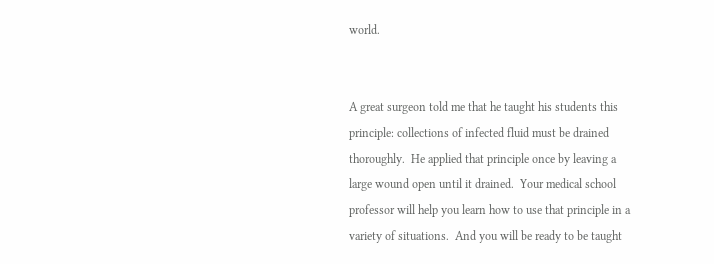world.


A great surgeon told me that he taught his students this principle: collections of infected fluid must be drained thoroughly.  He applied that principle once by leaving a large wound open until it drained.  Your medical school professor will help you learn how to use that principle in a variety of situations.  And you will be ready to be taught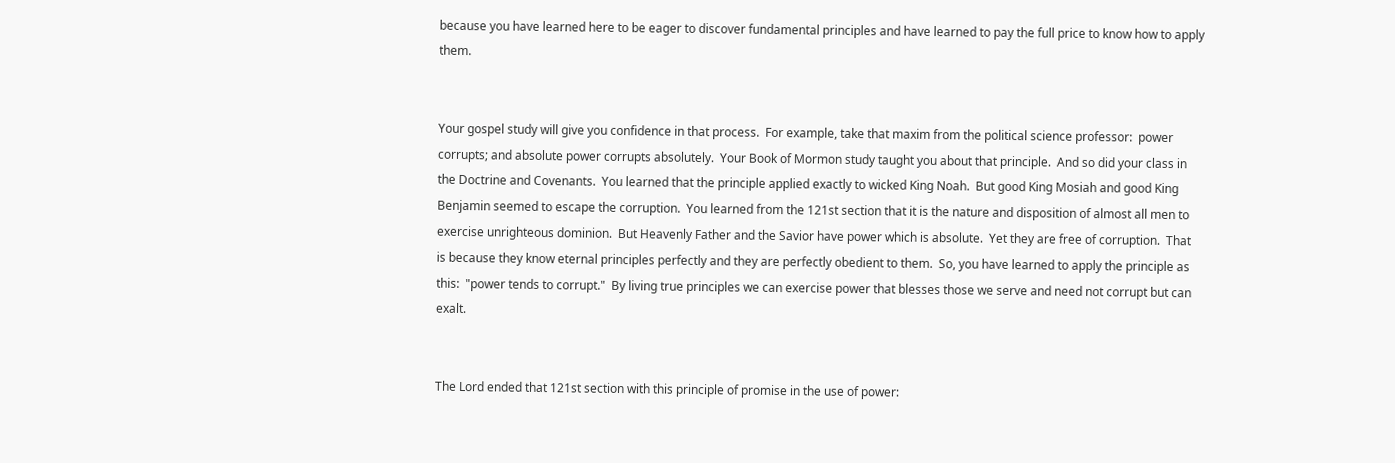because you have learned here to be eager to discover fundamental principles and have learned to pay the full price to know how to apply them.


Your gospel study will give you confidence in that process.  For example, take that maxim from the political science professor:  power corrupts; and absolute power corrupts absolutely.  Your Book of Mormon study taught you about that principle.  And so did your class in the Doctrine and Covenants.  You learned that the principle applied exactly to wicked King Noah.  But good King Mosiah and good King Benjamin seemed to escape the corruption.  You learned from the 121st section that it is the nature and disposition of almost all men to exercise unrighteous dominion.  But Heavenly Father and the Savior have power which is absolute.  Yet they are free of corruption.  That is because they know eternal principles perfectly and they are perfectly obedient to them.  So, you have learned to apply the principle as this:  "power tends to corrupt."  By living true principles we can exercise power that blesses those we serve and need not corrupt but can exalt.


The Lord ended that 121st section with this principle of promise in the use of power: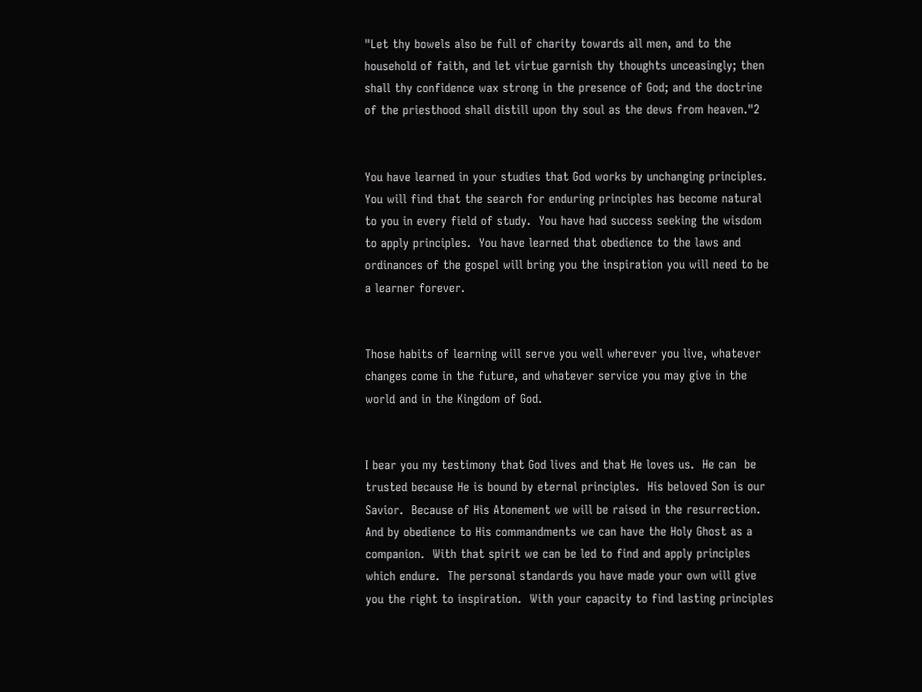"Let thy bowels also be full of charity towards all men, and to the household of faith, and let virtue garnish thy thoughts unceasingly; then shall thy confidence wax strong in the presence of God; and the doctrine of the priesthood shall distill upon thy soul as the dews from heaven."2


You have learned in your studies that God works by unchanging principles. You will find that the search for enduring principles has become natural to you in every field of study.  You have had success seeking the wisdom to apply principles.  You have learned that obedience to the laws and ordinances of the gospel will bring you the inspiration you will need to be a learner forever.


Those habits of learning will serve you well wherever you live, whatever changes come in the future, and whatever service you may give in the world and in the Kingdom of God.


I bear you my testimony that God lives and that He loves us.  He can  be trusted because He is bound by eternal principles.  His beloved Son is our Savior.  Because of His Atonement we will be raised in the resurrection.  And by obedience to His commandments we can have the Holy Ghost as a companion.  With that spirit we can be led to find and apply principles which endure.  The personal standards you have made your own will give you the right to inspiration.  With your capacity to find lasting principles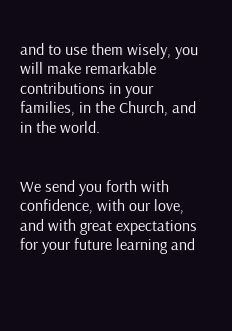and to use them wisely, you will make remarkable contributions in your families, in the Church, and in the world.


We send you forth with confidence, with our love, and with great expectations for your future learning and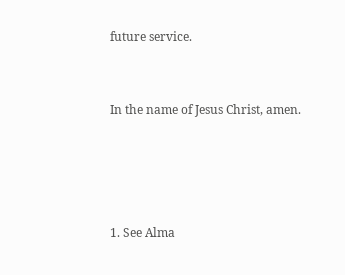future service.


In the name of Jesus Christ, amen.




1. See Alma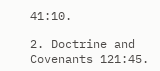41:10.

2. Doctrine and Covenants 121:45.